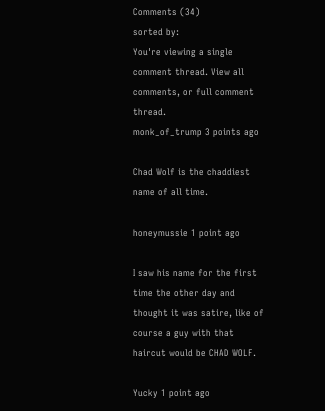Comments (34)
sorted by:
You're viewing a single comment thread. View all comments, or full comment thread.
monk_of_trump 3 points ago

Chad Wolf is the chaddiest name of all time.

honeymussie 1 point ago

I saw his name for the first time the other day and thought it was satire, like of course a guy with that haircut would be CHAD WOLF.

Yucky 1 point ago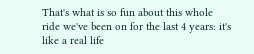That's what is so fun about this whole ride we've been on for the last 4 years: it's like a real life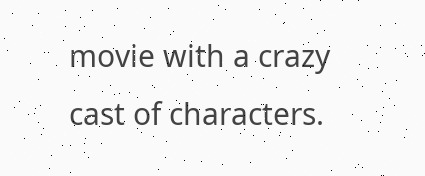movie with a crazy cast of characters.